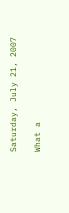Saturday, July 21, 2007

What a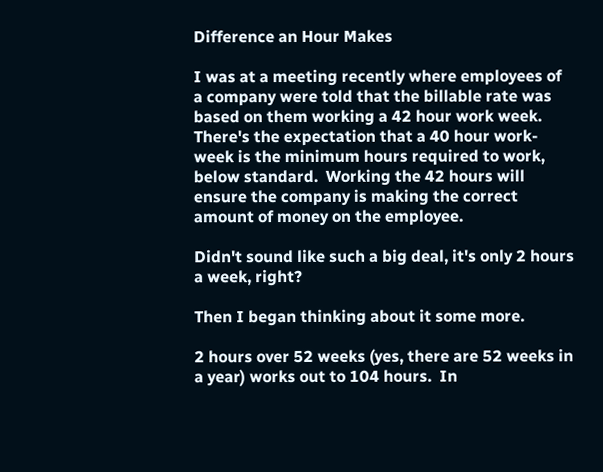Difference an Hour Makes

I was at a meeting recently where employees of a company were told that the billable rate was based on them working a 42 hour work week.  There's the expectation that a 40 hour work-week is the minimum hours required to work, below standard.  Working the 42 hours will ensure the company is making the correct amount of money on the employee.

Didn't sound like such a big deal, it's only 2 hours a week, right?

Then I began thinking about it some more.

2 hours over 52 weeks (yes, there are 52 weeks in a year) works out to 104 hours.  In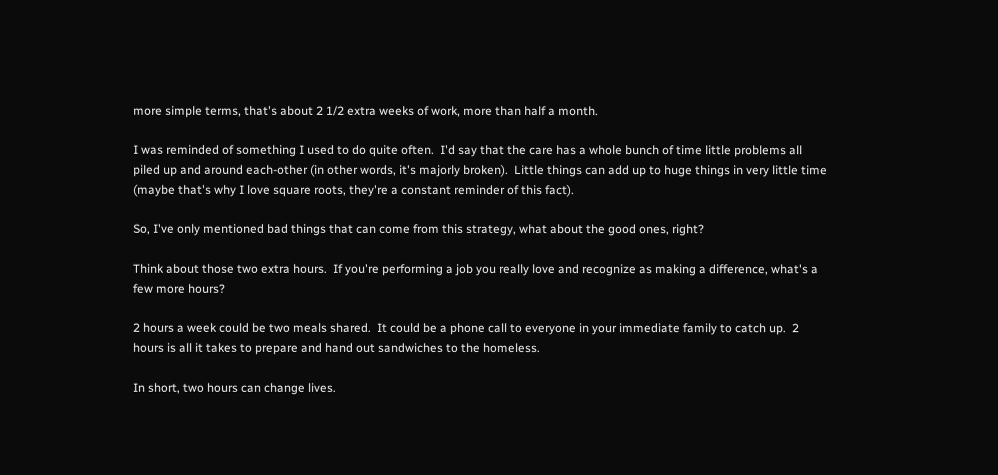more simple terms, that's about 2 1/2 extra weeks of work, more than half a month.

I was reminded of something I used to do quite often.  I'd say that the care has a whole bunch of time little problems all piled up and around each-other (in other words, it's majorly broken).  Little things can add up to huge things in very little time (maybe that's why I love square roots, they're a constant reminder of this fact).

So, I've only mentioned bad things that can come from this strategy, what about the good ones, right?

Think about those two extra hours.  If you're performing a job you really love and recognize as making a difference, what's a few more hours?

2 hours a week could be two meals shared.  It could be a phone call to everyone in your immediate family to catch up.  2 hours is all it takes to prepare and hand out sandwiches to the homeless.

In short, two hours can change lives.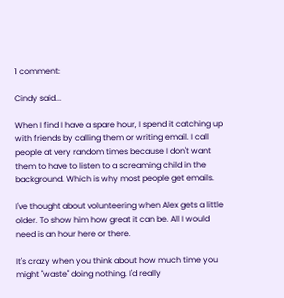1 comment:

Cindy said...

When I find I have a spare hour, I spend it catching up with friends by calling them or writing email. I call people at very random times because I don't want them to have to listen to a screaming child in the background. Which is why most people get emails.

I've thought about volunteering when Alex gets a little older. To show him how great it can be. All I would need is an hour here or there.

It's crazy when you think about how much time you might "waste" doing nothing. I'd really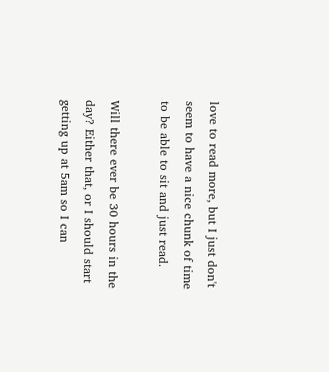love to read more, but I just don't seem to have a nice chunk of time to be able to sit and just read.

Will there ever be 30 hours in the day? Either that, or I should start getting up at 5am so I can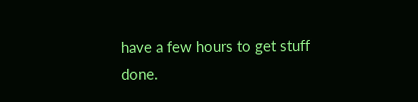have a few hours to get stuff done.